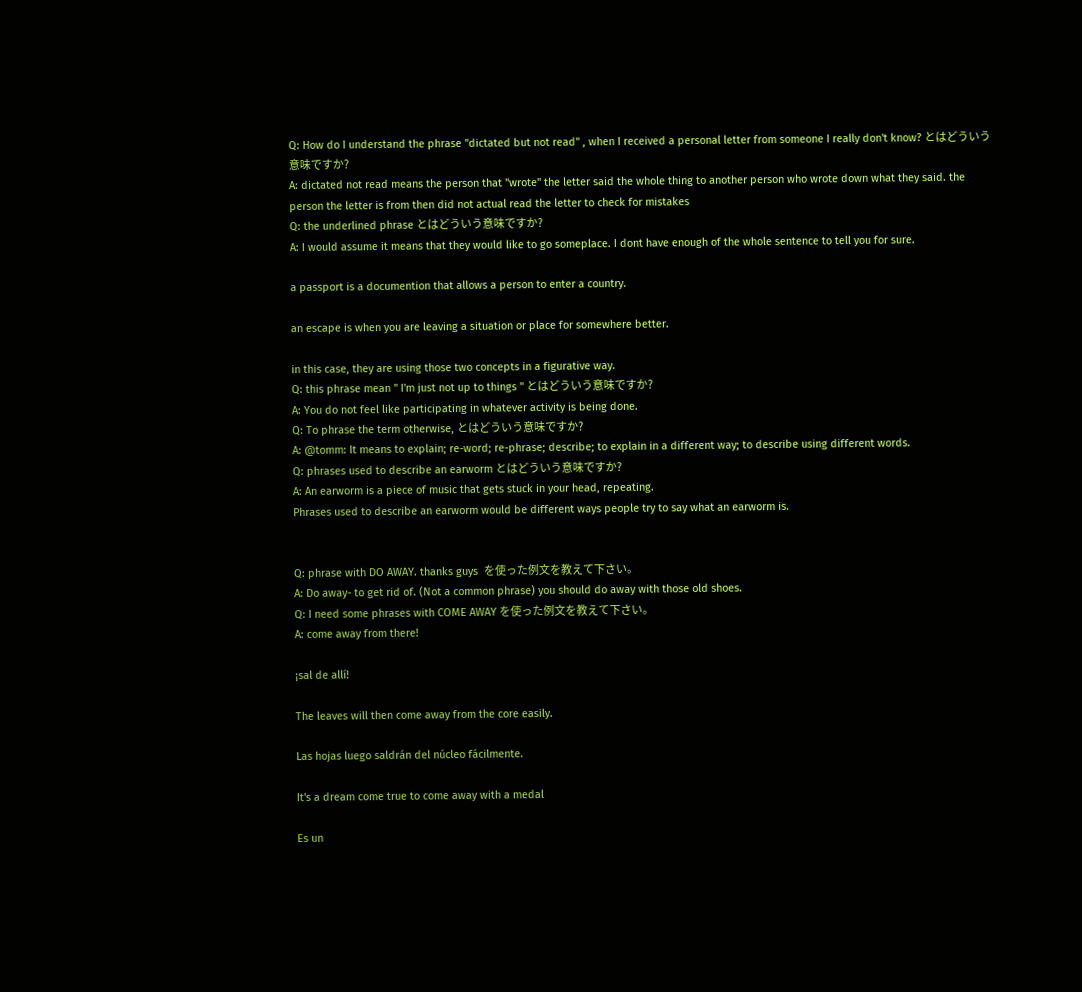Q: How do I understand the phrase "dictated but not read" , when I received a personal letter from someone I really don't know? とはどういう意味ですか?
A: dictated not read means the person that "wrote" the letter said the whole thing to another person who wrote down what they said. the person the letter is from then did not actual read the letter to check for mistakes
Q: the underlined phrase とはどういう意味ですか?
A: I would assume it means that they would like to go someplace. I dont have enough of the whole sentence to tell you for sure.

a passport is a documention that allows a person to enter a country.

an escape is when you are leaving a situation or place for somewhere better.

in this case, they are using those two concepts in a figurative way.
Q: this phrase mean " I'm just not up to things " とはどういう意味ですか?
A: You do not feel like participating in whatever activity is being done.
Q: To phrase the term otherwise, とはどういう意味ですか?
A: @tomm: It means to explain; re-word; re-phrase; describe; to explain in a different way; to describe using different words.
Q: phrases used to describe an earworm とはどういう意味ですか?
A: An earworm is a piece of music that gets stuck in your head, repeating.
Phrases used to describe an earworm would be different ways people try to say what an earworm is.


Q: phrase with DO AWAY. thanks guys  を使った例文を教えて下さい。
A: Do away- to get rid of. (Not a common phrase) you should do away with those old shoes.
Q: I need some phrases with COME AWAY を使った例文を教えて下さい。
A: come away from there!

¡sal de allí!

The leaves will then come away from the core easily.

Las hojas luego saldrán del núcleo fácilmente.

It's a dream come true to come away with a medal

Es un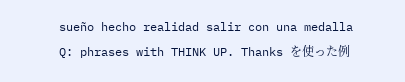sueño hecho realidad salir con una medalla
Q: phrases with THINK UP. Thanks を使った例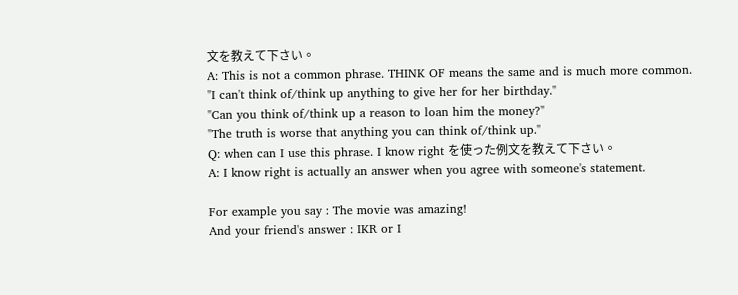文を教えて下さい。
A: This is not a common phrase. THINK OF means the same and is much more common.
"I can't think of/think up anything to give her for her birthday."
"Can you think of/think up a reason to loan him the money?"
"The truth is worse that anything you can think of/think up."
Q: when can I use this phrase. I know right を使った例文を教えて下さい。
A: I know right is actually an answer when you agree with someone's statement.

For example you say : The movie was amazing!
And your friend's answer : IKR or I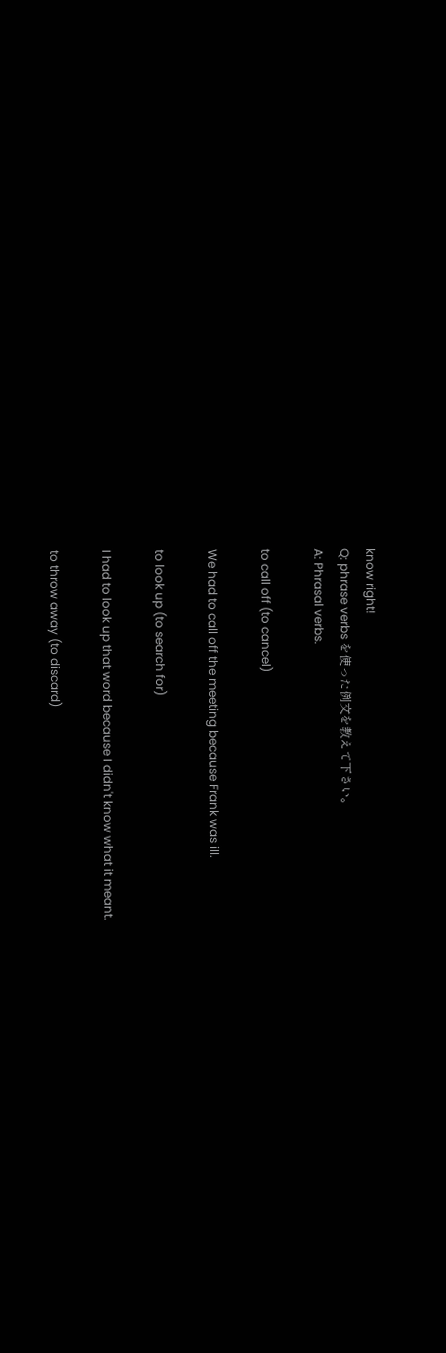know right!
Q: phrase verbs を使った例文を教えて下さい。
A: Phrasal verbs.

to call off (to cancel)

We had to call off the meeting because Frank was ill.

to look up (to search for)

I had to look up that word because I didn't know what it meant.

to throw away (to discard)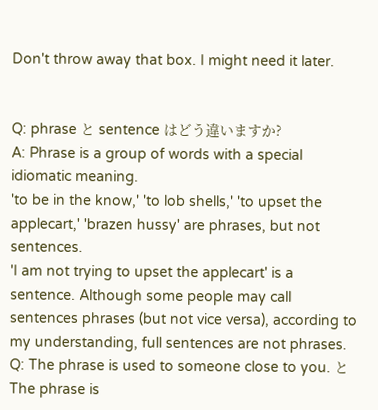Don't throw away that box. I might need it later.


Q: phrase と sentence はどう違いますか?
A: Phrase is a group of words with a special idiomatic meaning.
'to be in the know,' 'to lob shells,' 'to upset the applecart,' 'brazen hussy' are phrases, but not sentences.
'I am not trying to upset the applecart' is a sentence. Although some people may call sentences phrases (but not vice versa), according to my understanding, full sentences are not phrases.
Q: The phrase is used to someone close to you. と The phrase is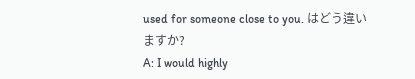used for someone close to you. はどう違いますか?
A: I would highly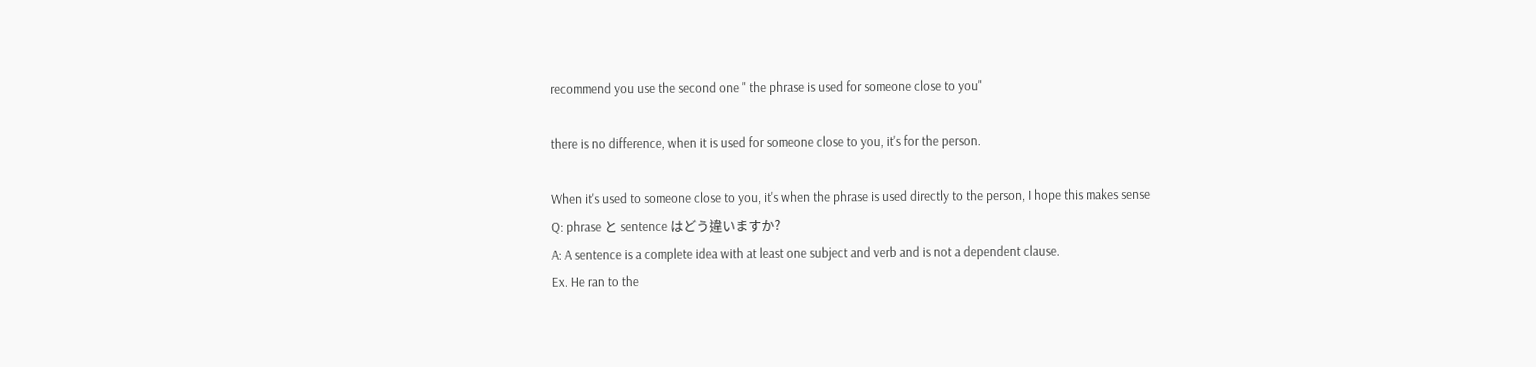recommend you use the second one " the phrase is used for someone close to you"

there is no difference, when it is used for someone close to you, it's for the person.

When it's used to someone close to you, it's when the phrase is used directly to the person, I hope this makes sense
Q: phrase と sentence はどう違いますか?
A: A sentence is a complete idea with at least one subject and verb and is not a dependent clause.
Ex. He ran to the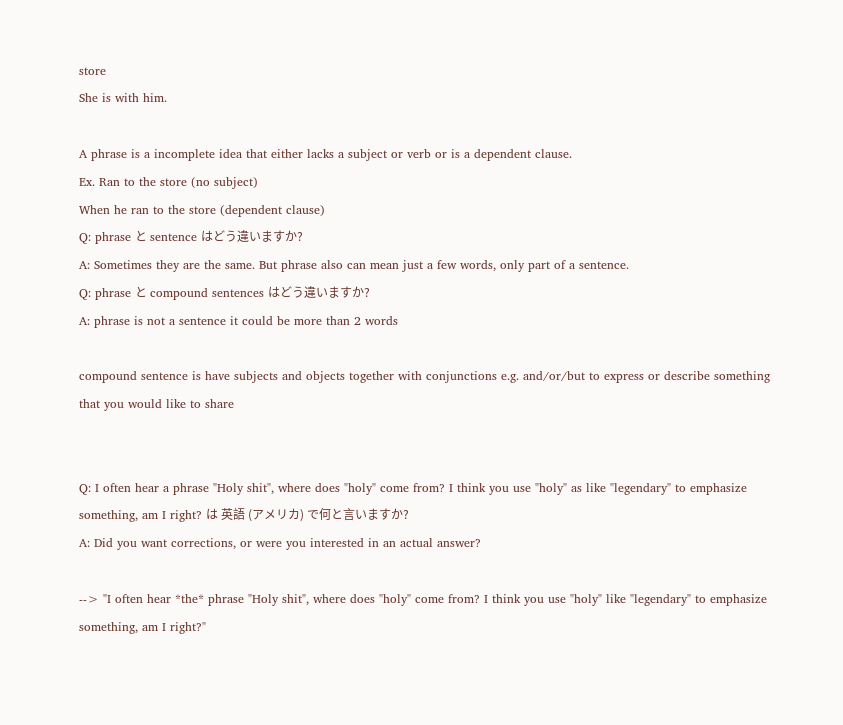store
She is with him.

A phrase is a incomplete idea that either lacks a subject or verb or is a dependent clause.
Ex. Ran to the store (no subject)
When he ran to the store (dependent clause)
Q: phrase と sentence はどう違いますか?
A: Sometimes they are the same. But phrase also can mean just a few words, only part of a sentence.
Q: phrase と compound sentences はどう違いますか?
A: phrase is not a sentence it could be more than 2 words

compound sentence is have subjects and objects together with conjunctions e.g. and/or/but to express or describe something that you would like to share


Q: I often hear a phrase "Holy shit", where does "holy" come from? I think you use "holy" as like "legendary" to emphasize something, am I right? は 英語 (アメリカ) で何と言いますか?
A: Did you want corrections, or were you interested in an actual answer?

--> "I often hear *the* phrase "Holy shit", where does "holy" come from? I think you use "holy" like "legendary" to emphasize something, am I right?"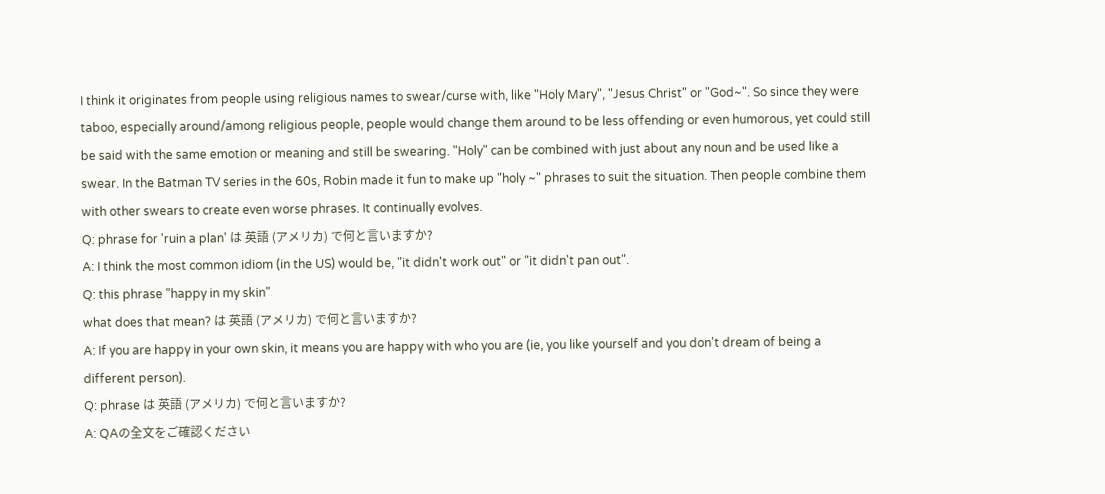I think it originates from people using religious names to swear/curse with, like "Holy Mary", "Jesus Christ" or "God~". So since they were taboo, especially around/among religious people, people would change them around to be less offending or even humorous, yet could still be said with the same emotion or meaning and still be swearing. "Holy" can be combined with just about any noun and be used like a swear. In the Batman TV series in the 60s, Robin made it fun to make up "holy ~" phrases to suit the situation. Then people combine them with other swears to create even worse phrases. It continually evolves.
Q: phrase for 'ruin a plan' は 英語 (アメリカ) で何と言いますか?
A: I think the most common idiom (in the US) would be, "it didn't work out" or "it didn't pan out".
Q: this phrase "happy in my skin"
what does that mean? は 英語 (アメリカ) で何と言いますか?
A: If you are happy in your own skin, it means you are happy with who you are (ie, you like yourself and you don't dream of being a different person).
Q: phrase は 英語 (アメリカ) で何と言いますか?
A: QAの全文をご確認ください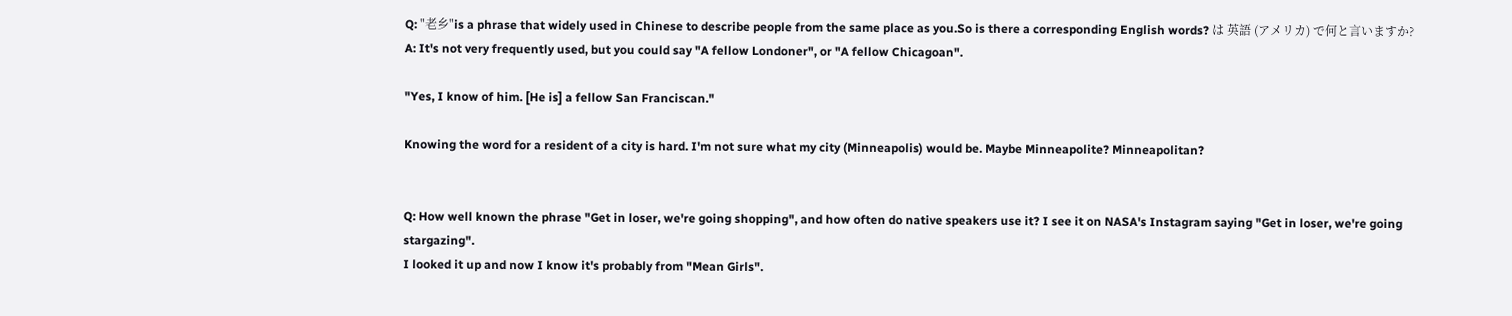Q: "老乡"is a phrase that widely used in Chinese to describe people from the same place as you.So is there a corresponding English words? は 英語 (アメリカ) で何と言いますか?
A: It's not very frequently used, but you could say "A fellow Londoner", or "A fellow Chicagoan".

"Yes, I know of him. [He is] a fellow San Franciscan."

Knowing the word for a resident of a city is hard. I'm not sure what my city (Minneapolis) would be. Maybe Minneapolite? Minneapolitan?


Q: How well known the phrase "Get in loser, we're going shopping", and how often do native speakers use it? I see it on NASA's Instagram saying "Get in loser, we're going stargazing".
I looked it up and now I know it's probably from "Mean Girls".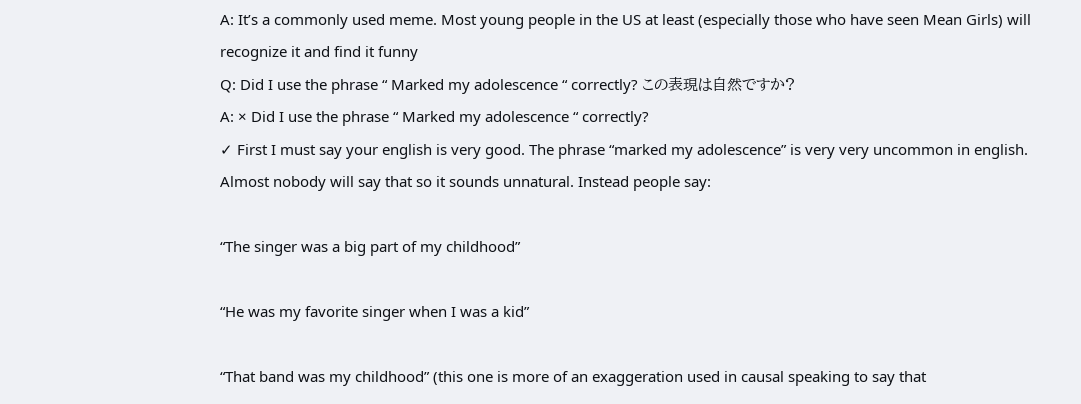A: It’s a commonly used meme. Most young people in the US at least (especially those who have seen Mean Girls) will recognize it and find it funny
Q: Did I use the phrase “ Marked my adolescence “ correctly? この表現は自然ですか?
A: × Did I use the phrase “ Marked my adolescence “ correctly?
✓ First I must say your english is very good. The phrase “marked my adolescence” is very very uncommon in english. Almost nobody will say that so it sounds unnatural. Instead people say:

“The singer was a big part of my childhood”

“He was my favorite singer when I was a kid”

“That band was my childhood” (this one is more of an exaggeration used in causal speaking to say that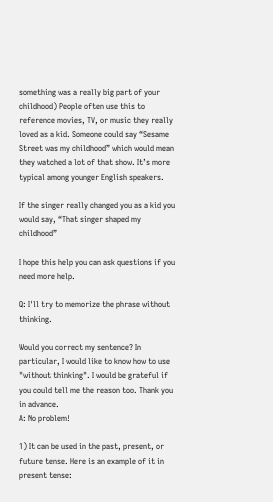something was a really big part of your childhood) People often use this to reference movies, TV, or music they really loved as a kid. Someone could say “Sesame Street was my childhood” which would mean they watched a lot of that show. It’s more typical among younger English speakers.

If the singer really changed you as a kid you would say, “That singer shaped my childhood”

I hope this help you can ask questions if you need more help.

Q: I'll try to memorize the phrase without thinking.

Would you correct my sentence? In particular, I would like to know how to use "without thinking". I would be grateful if you could tell me the reason too. Thank you in advance.
A: No problem!

1) It can be used in the past, present, or future tense. Here is an example of it in present tense: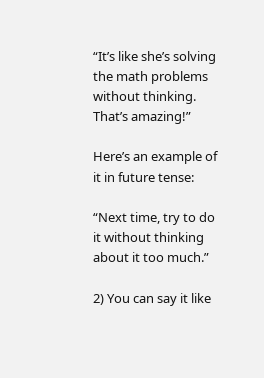“It’s like she’s solving the math problems without thinking. That’s amazing!”

Here’s an example of it in future tense:

“Next time, try to do it without thinking about it too much.”

2) You can say it like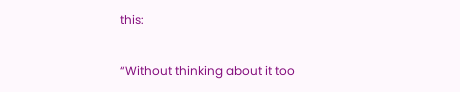this:

“Without thinking about it too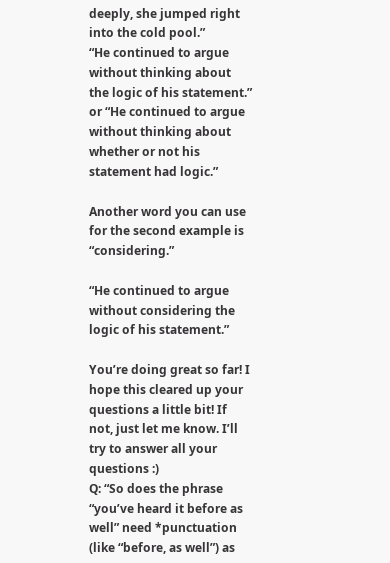deeply, she jumped right into the cold pool.”
“He continued to argue without thinking about the logic of his statement.” or “He continued to argue without thinking about whether or not his statement had logic.”

Another word you can use for the second example is “considering.”

“He continued to argue without considering the logic of his statement.”

You’re doing great so far! I hope this cleared up your questions a little bit! If not, just let me know. I’ll try to answer all your questions :)
Q: “So does the phrase “you’ve heard it before as well” need *punctuation (like “before, as well”) as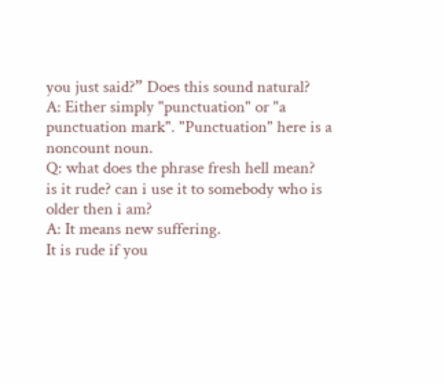you just said?” Does this sound natural?
A: Either simply "punctuation" or "a punctuation mark". "Punctuation" here is a noncount noun.
Q: what does the phrase fresh hell mean?
is it rude? can i use it to somebody who is older then i am?
A: It means new suffering.
It is rude if you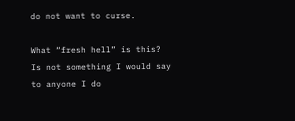do not want to curse.

What “fresh hell” is this?
Is not something I would say to anyone I do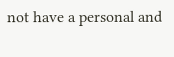not have a personal and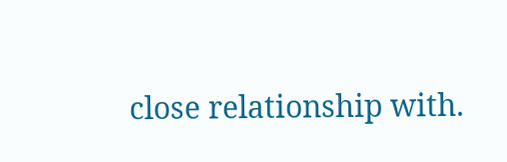close relationship with.